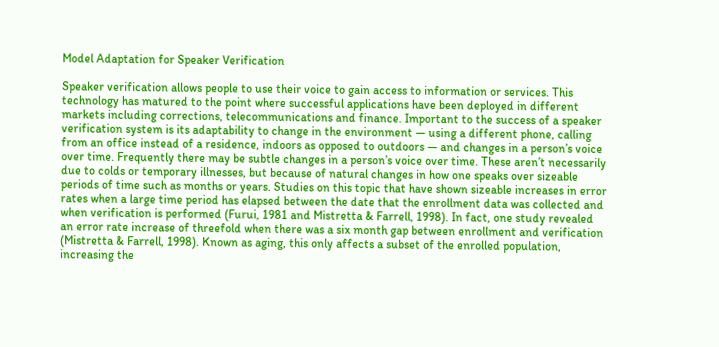Model Adaptation for Speaker Verification

Speaker verification allows people to use their voice to gain access to information or services. This technology has matured to the point where successful applications have been deployed in different markets including corrections, telecommunications and finance. Important to the success of a speaker verification system is its adaptability to change in the environment — using a different phone, calling from an office instead of a residence, indoors as opposed to outdoors — and changes in a person’s voice over time. Frequently there may be subtle changes in a person’s voice over time. These aren’t necessarily due to colds or temporary illnesses, but because of natural changes in how one speaks over sizeable periods of time such as months or years. Studies on this topic that have shown sizeable increases in error rates when a large time period has elapsed between the date that the enrollment data was collected and when verification is performed (Furui, 1981 and Mistretta & Farrell, 1998). In fact, one study revealed an error rate increase of threefold when there was a six month gap between enrollment and verification (Mistretta & Farrell, 1998). Known as aging, this only affects a subset of the enrolled population, increasing the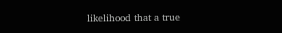likelihood that a true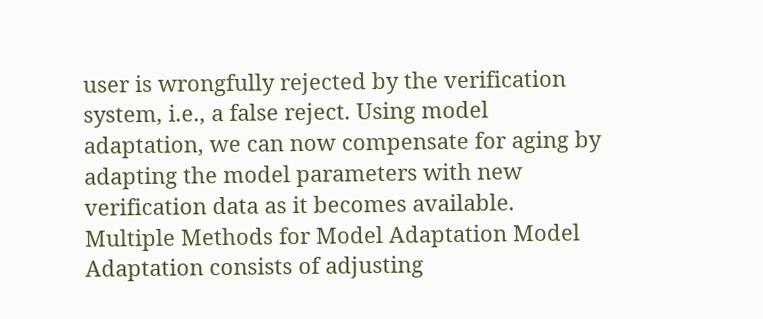user is wrongfully rejected by the verification system, i.e., a false reject. Using model adaptation, we can now compensate for aging by adapting the model parameters with new verification data as it becomes available. Multiple Methods for Model Adaptation Model Adaptation consists of adjusting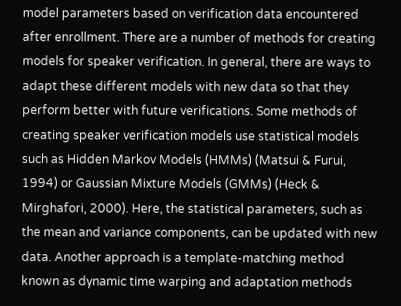model parameters based on verification data encountered after enrollment. There are a number of methods for creating models for speaker verification. In general, there are ways to adapt these different models with new data so that they perform better with future verifications. Some methods of creating speaker verification models use statistical models such as Hidden Markov Models (HMMs) (Matsui & Furui, 1994) or Gaussian Mixture Models (GMMs) (Heck & Mirghafori, 2000). Here, the statistical parameters, such as the mean and variance components, can be updated with new data. Another approach is a template-matching method known as dynamic time warping and adaptation methods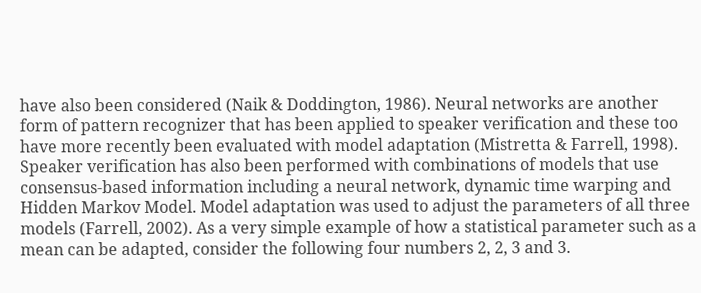have also been considered (Naik & Doddington, 1986). Neural networks are another form of pattern recognizer that has been applied to speaker verification and these too have more recently been evaluated with model adaptation (Mistretta & Farrell, 1998). Speaker verification has also been performed with combinations of models that use consensus-based information including a neural network, dynamic time warping and Hidden Markov Model. Model adaptation was used to adjust the parameters of all three models (Farrell, 2002). As a very simple example of how a statistical parameter such as a mean can be adapted, consider the following four numbers 2, 2, 3 and 3.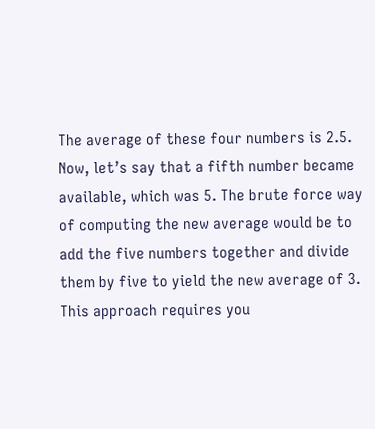The average of these four numbers is 2.5. Now, let’s say that a fifth number became available, which was 5. The brute force way of computing the new average would be to add the five numbers together and divide them by five to yield the new average of 3. This approach requires you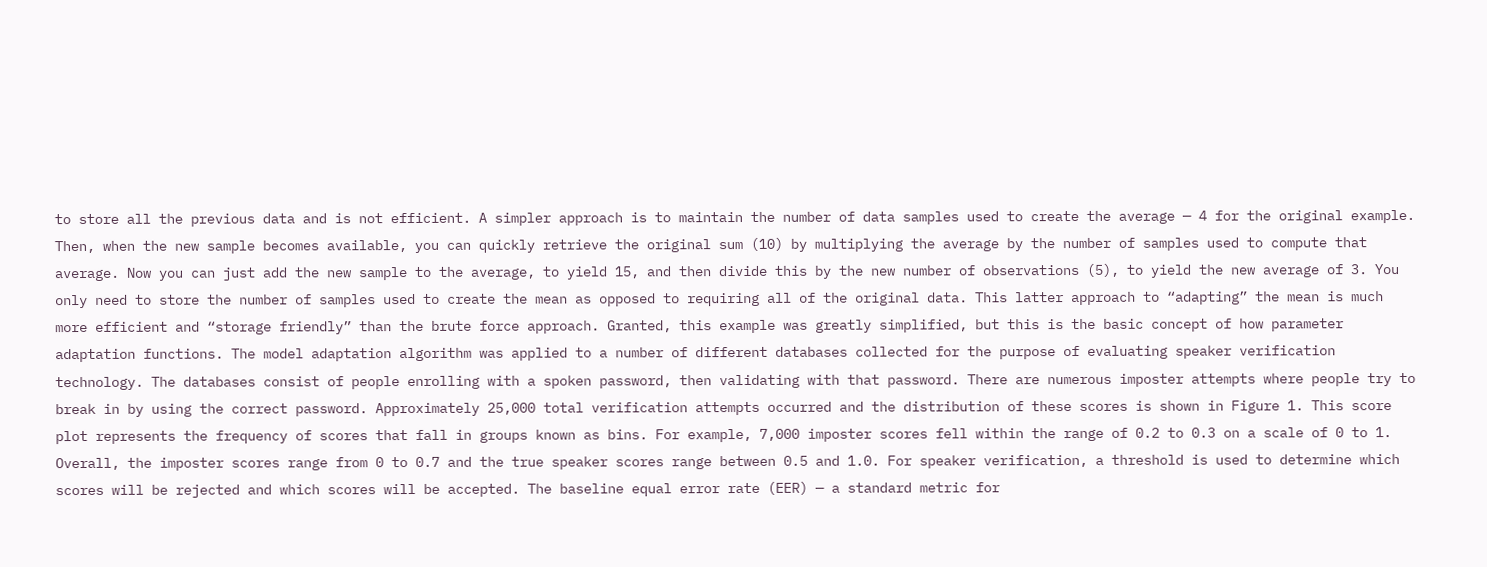to store all the previous data and is not efficient. A simpler approach is to maintain the number of data samples used to create the average — 4 for the original example. Then, when the new sample becomes available, you can quickly retrieve the original sum (10) by multiplying the average by the number of samples used to compute that average. Now you can just add the new sample to the average, to yield 15, and then divide this by the new number of observations (5), to yield the new average of 3. You only need to store the number of samples used to create the mean as opposed to requiring all of the original data. This latter approach to “adapting” the mean is much more efficient and “storage friendly” than the brute force approach. Granted, this example was greatly simplified, but this is the basic concept of how parameter adaptation functions. The model adaptation algorithm was applied to a number of different databases collected for the purpose of evaluating speaker verification technology. The databases consist of people enrolling with a spoken password, then validating with that password. There are numerous imposter attempts where people try to break in by using the correct password. Approximately 25,000 total verification attempts occurred and the distribution of these scores is shown in Figure 1. This score plot represents the frequency of scores that fall in groups known as bins. For example, 7,000 imposter scores fell within the range of 0.2 to 0.3 on a scale of 0 to 1. Overall, the imposter scores range from 0 to 0.7 and the true speaker scores range between 0.5 and 1.0. For speaker verification, a threshold is used to determine which scores will be rejected and which scores will be accepted. The baseline equal error rate (EER) — a standard metric for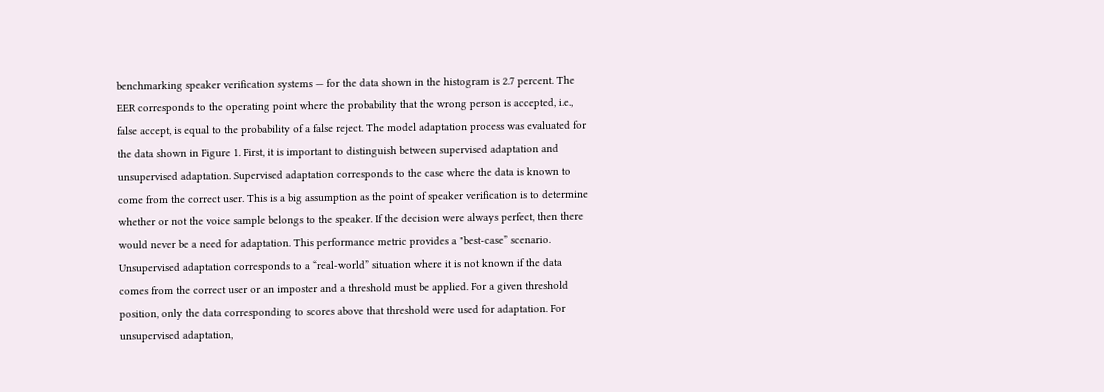benchmarking speaker verification systems — for the data shown in the histogram is 2.7 percent. The EER corresponds to the operating point where the probability that the wrong person is accepted, i.e., false accept, is equal to the probability of a false reject. The model adaptation process was evaluated for the data shown in Figure 1. First, it is important to distinguish between supervised adaptation and unsupervised adaptation. Supervised adaptation corresponds to the case where the data is known to come from the correct user. This is a big assumption as the point of speaker verification is to determine whether or not the voice sample belongs to the speaker. If the decision were always perfect, then there would never be a need for adaptation. This performance metric provides a "best-case” scenario. Unsupervised adaptation corresponds to a “real-world” situation where it is not known if the data comes from the correct user or an imposter and a threshold must be applied. For a given threshold position, only the data corresponding to scores above that threshold were used for adaptation. For unsupervised adaptation,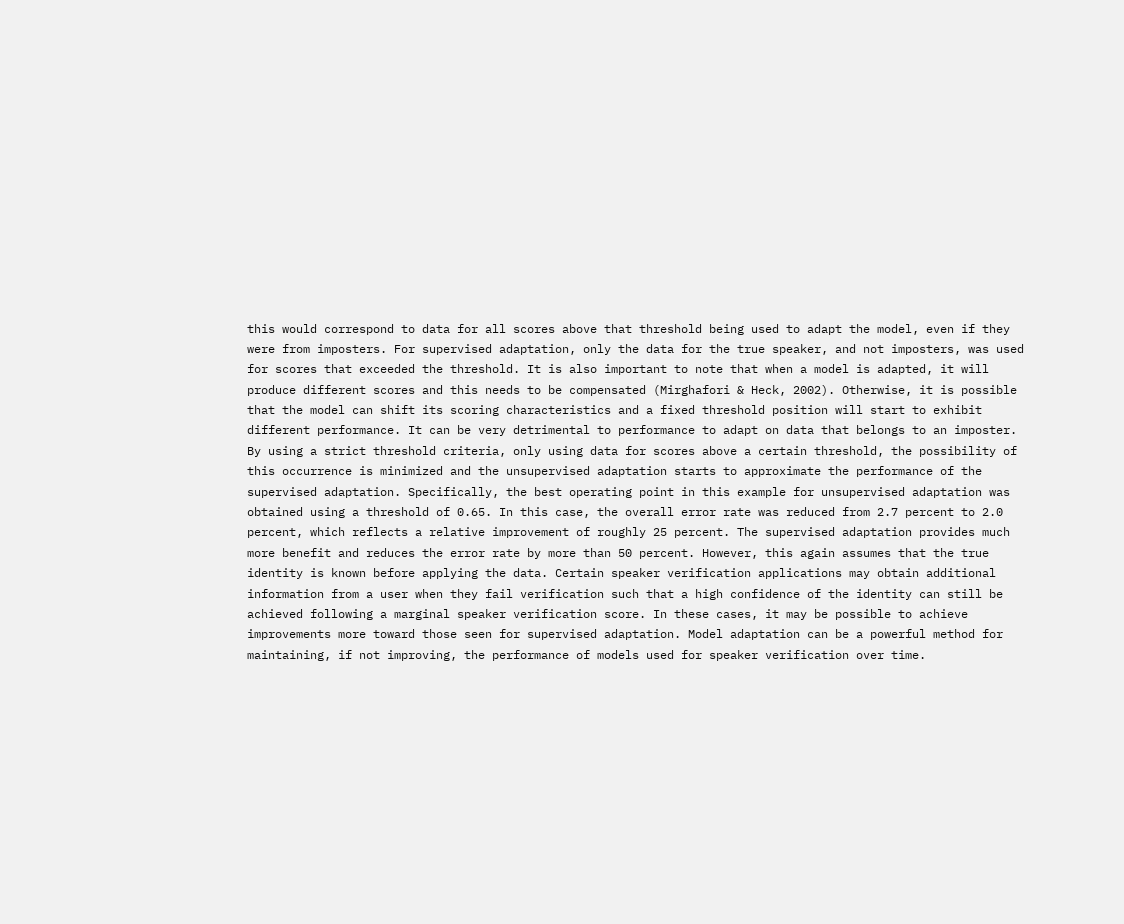this would correspond to data for all scores above that threshold being used to adapt the model, even if they were from imposters. For supervised adaptation, only the data for the true speaker, and not imposters, was used for scores that exceeded the threshold. It is also important to note that when a model is adapted, it will produce different scores and this needs to be compensated (Mirghafori & Heck, 2002). Otherwise, it is possible that the model can shift its scoring characteristics and a fixed threshold position will start to exhibit different performance. It can be very detrimental to performance to adapt on data that belongs to an imposter. By using a strict threshold criteria, only using data for scores above a certain threshold, the possibility of this occurrence is minimized and the unsupervised adaptation starts to approximate the performance of the supervised adaptation. Specifically, the best operating point in this example for unsupervised adaptation was obtained using a threshold of 0.65. In this case, the overall error rate was reduced from 2.7 percent to 2.0 percent, which reflects a relative improvement of roughly 25 percent. The supervised adaptation provides much more benefit and reduces the error rate by more than 50 percent. However, this again assumes that the true identity is known before applying the data. Certain speaker verification applications may obtain additional information from a user when they fail verification such that a high confidence of the identity can still be achieved following a marginal speaker verification score. In these cases, it may be possible to achieve improvements more toward those seen for supervised adaptation. Model adaptation can be a powerful method for maintaining, if not improving, the performance of models used for speaker verification over time.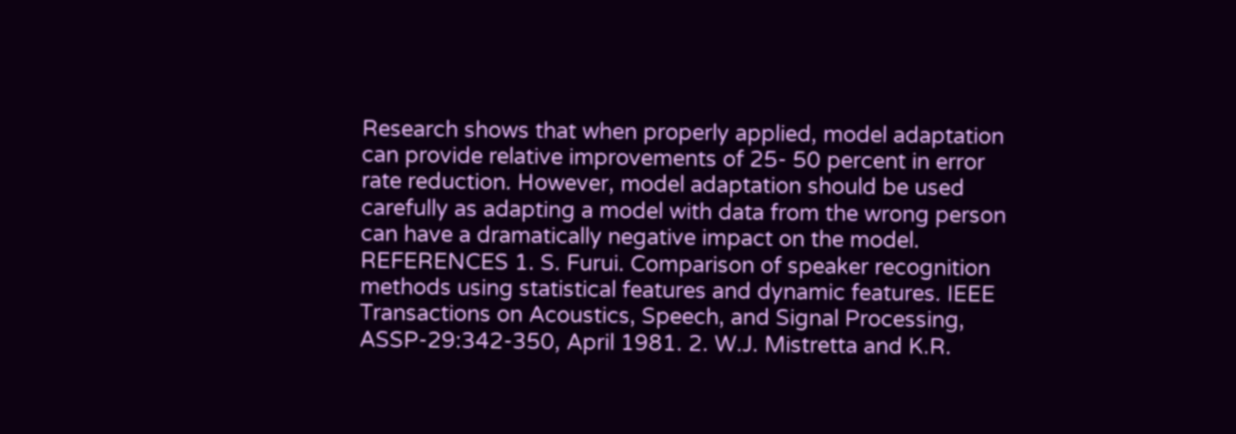Research shows that when properly applied, model adaptation can provide relative improvements of 25- 50 percent in error rate reduction. However, model adaptation should be used carefully as adapting a model with data from the wrong person can have a dramatically negative impact on the model. REFERENCES 1. S. Furui. Comparison of speaker recognition methods using statistical features and dynamic features. IEEE Transactions on Acoustics, Speech, and Signal Processing, ASSP-29:342-350, April 1981. 2. W.J. Mistretta and K.R.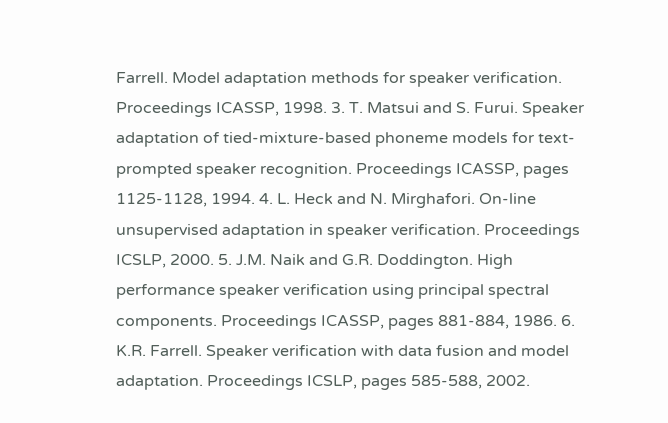Farrell. Model adaptation methods for speaker verification. Proceedings ICASSP, 1998. 3. T. Matsui and S. Furui. Speaker adaptation of tied-mixture-based phoneme models for text-prompted speaker recognition. Proceedings ICASSP, pages 1125-1128, 1994. 4. L. Heck and N. Mirghafori. On-line unsupervised adaptation in speaker verification. Proceedings ICSLP, 2000. 5. J.M. Naik and G.R. Doddington. High performance speaker verification using principal spectral components. Proceedings ICASSP, pages 881-884, 1986. 6. K.R. Farrell. Speaker verification with data fusion and model adaptation. Proceedings ICSLP, pages 585-588, 2002.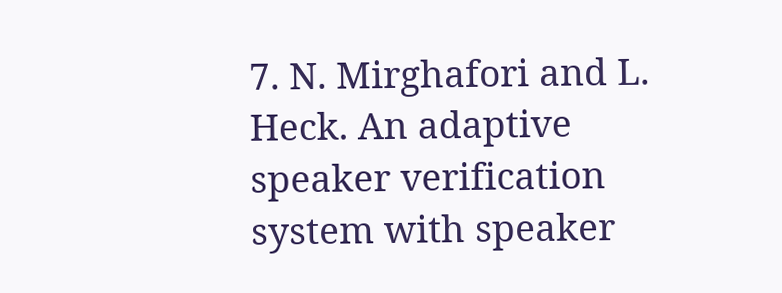7. N. Mirghafori and L. Heck. An adaptive speaker verification system with speaker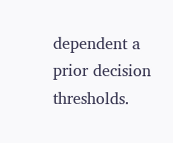dependent a prior decision thresholds.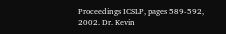Proceedings ICSLP, pages 589-592, 2002. Dr. Kevin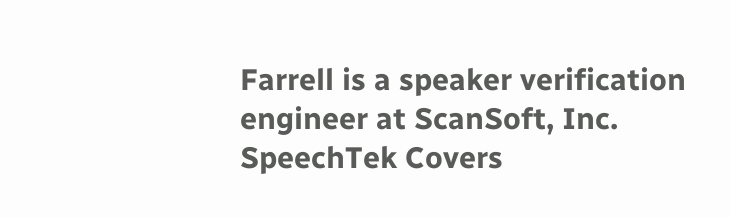Farrell is a speaker verification engineer at ScanSoft, Inc.
SpeechTek Covers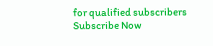for qualified subscribers
Subscribe Now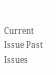Current Issue Past Issues